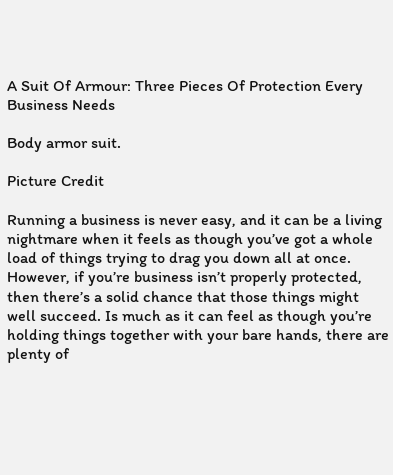A Suit Of Armour: Three Pieces Of Protection Every Business Needs

Body armor suit.

Picture Credit

Running a business is never easy, and it can be a living nightmare when it feels as though you’ve got a whole load of things trying to drag you down all at once. However, if you’re business isn’t properly protected, then there’s a solid chance that those things might well succeed. Is much as it can feel as though you’re holding things together with your bare hands, there are plenty of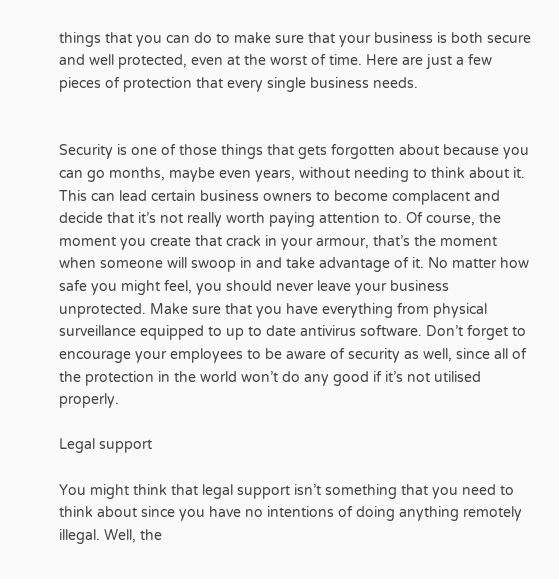things that you can do to make sure that your business is both secure and well protected, even at the worst of time. Here are just a few pieces of protection that every single business needs.


Security is one of those things that gets forgotten about because you can go months, maybe even years, without needing to think about it. This can lead certain business owners to become complacent and decide that it’s not really worth paying attention to. Of course, the moment you create that crack in your armour, that’s the moment when someone will swoop in and take advantage of it. No matter how safe you might feel, you should never leave your business unprotected. Make sure that you have everything from physical surveillance equipped to up to date antivirus software. Don’t forget to encourage your employees to be aware of security as well, since all of the protection in the world won’t do any good if it’s not utilised properly.

Legal support

You might think that legal support isn’t something that you need to think about since you have no intentions of doing anything remotely illegal. Well, the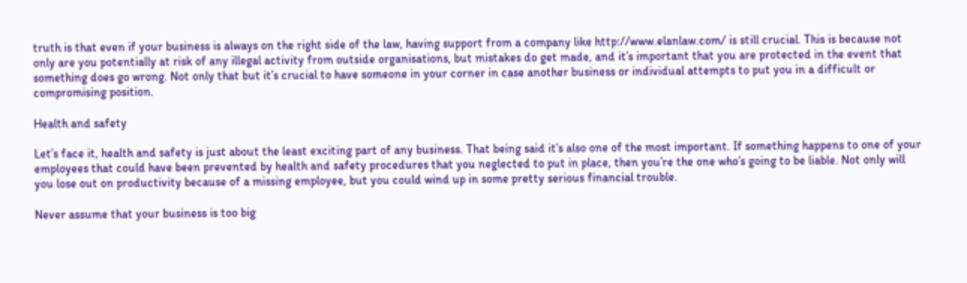truth is that even if your business is always on the right side of the law, having support from a company like http://www.elanlaw.com/ is still crucial. This is because not only are you potentially at risk of any illegal activity from outside organisations, but mistakes do get made, and it’s important that you are protected in the event that something does go wrong. Not only that but it’s crucial to have someone in your corner in case another business or individual attempts to put you in a difficult or compromising position.

Health and safety

Let’s face it, health and safety is just about the least exciting part of any business. That being said it’s also one of the most important. If something happens to one of your employees that could have been prevented by health and safety procedures that you neglected to put in place, then you’re the one who’s going to be liable. Not only will you lose out on productivity because of a missing employee, but you could wind up in some pretty serious financial trouble.

Never assume that your business is too big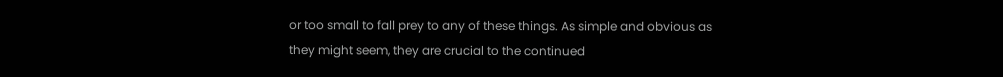or too small to fall prey to any of these things. As simple and obvious as they might seem, they are crucial to the continued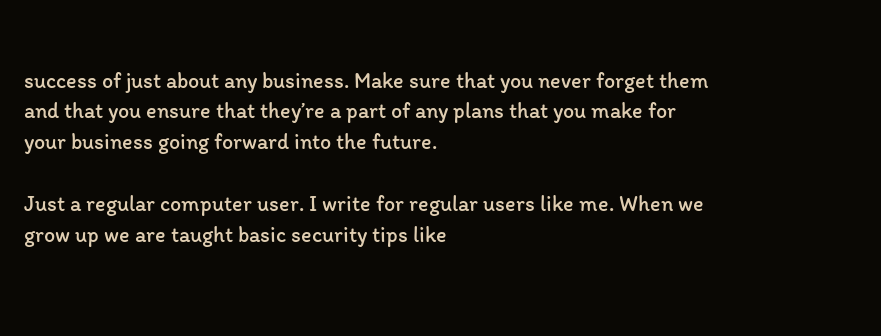success of just about any business. Make sure that you never forget them and that you ensure that they’re a part of any plans that you make for your business going forward into the future.

Just a regular computer user. I write for regular users like me. When we grow up we are taught basic security tips like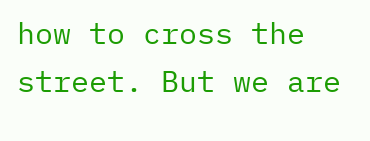how to cross the street. But we are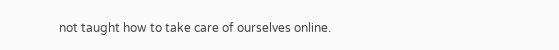not taught how to take care of ourselves online.